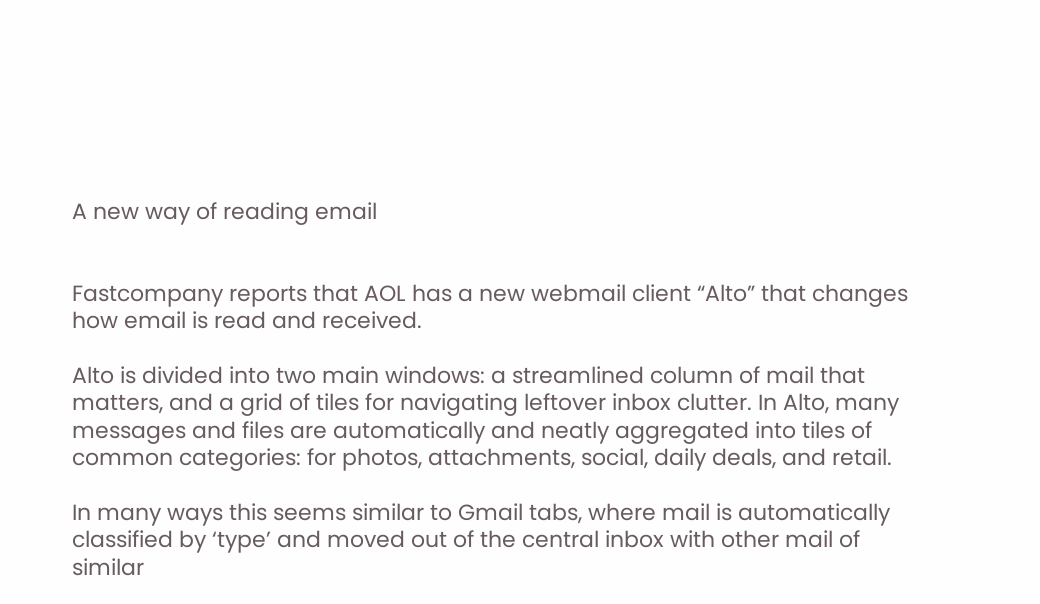A new way of reading email


Fastcompany reports that AOL has a new webmail client “Alto” that changes how email is read and received.

Alto is divided into two main windows: a streamlined column of mail that matters, and a grid of tiles for navigating leftover inbox clutter. In Alto, many messages and files are automatically and neatly aggregated into tiles of common categories: for photos, attachments, social, daily deals, and retail.

In many ways this seems similar to Gmail tabs, where mail is automatically classified by ‘type’ and moved out of the central inbox with other mail of similar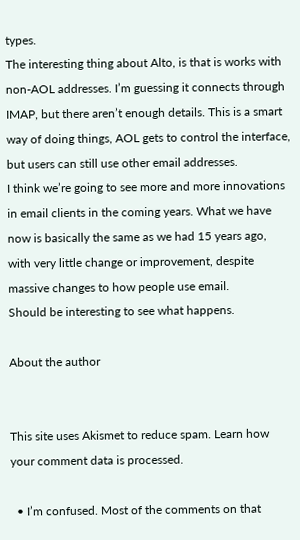types.
The interesting thing about Alto, is that is works with non-AOL addresses. I’m guessing it connects through IMAP, but there aren’t enough details. This is a smart way of doing things, AOL gets to control the interface, but users can still use other email addresses.
I think we’re going to see more and more innovations in email clients in the coming years. What we have now is basically the same as we had 15 years ago, with very little change or improvement, despite massive changes to how people use email.
Should be interesting to see what happens.

About the author


This site uses Akismet to reduce spam. Learn how your comment data is processed.

  • I’m confused. Most of the comments on that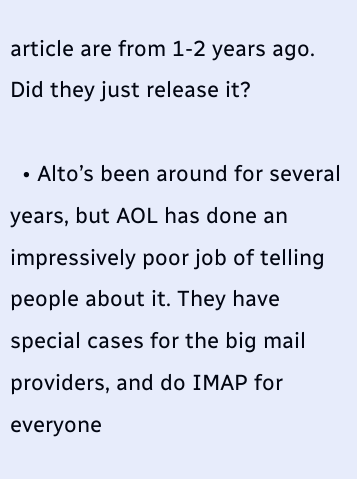article are from 1-2 years ago. Did they just release it?

  • Alto’s been around for several years, but AOL has done an impressively poor job of telling people about it. They have special cases for the big mail providers, and do IMAP for everyone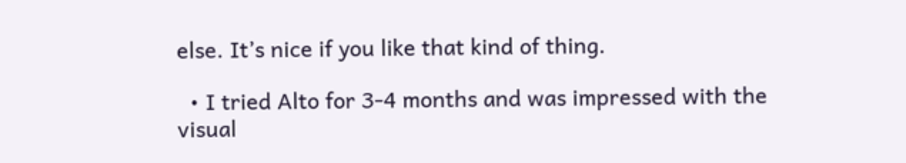else. It’s nice if you like that kind of thing.

  • I tried Alto for 3-4 months and was impressed with the visual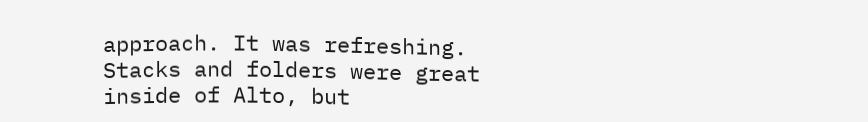approach. It was refreshing. Stacks and folders were great inside of Alto, but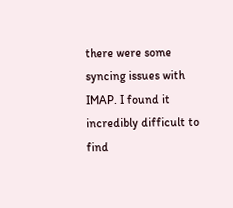there were some syncing issues with IMAP. I found it incredibly difficult to find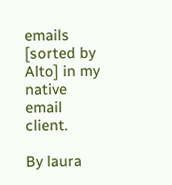emails [sorted by Alto] in my native email client.

By laura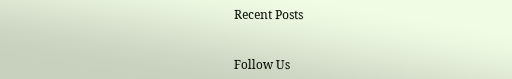Recent Posts


Follow Us